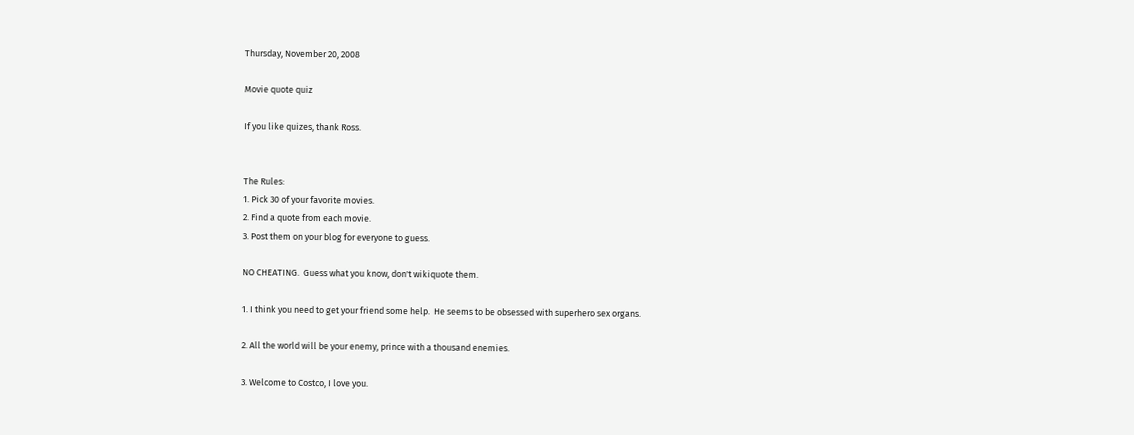Thursday, November 20, 2008

Movie quote quiz

If you like quizes, thank Ross.


The Rules:
1. Pick 30 of your favorite movies.
2. Find a quote from each movie.
3. Post them on your blog for everyone to guess.

NO CHEATING.  Guess what you know, don't wikiquote them.

1. I think you need to get your friend some help.  He seems to be obsessed with superhero sex organs.

2. All the world will be your enemy, prince with a thousand enemies.

3. Welcome to Costco, I love you.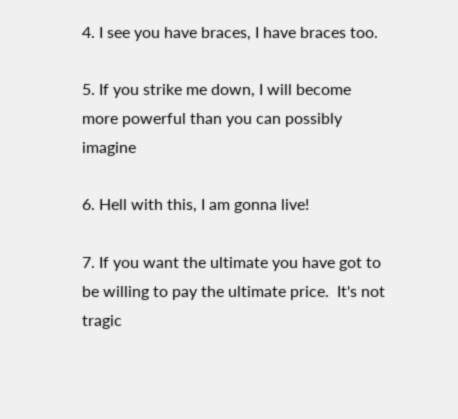4. I see you have braces, I have braces too.

5. If you strike me down, I will become more powerful than you can possibly imagine

6. Hell with this, I am gonna live!

7. If you want the ultimate you have got to be willing to pay the ultimate price.  It's not tragic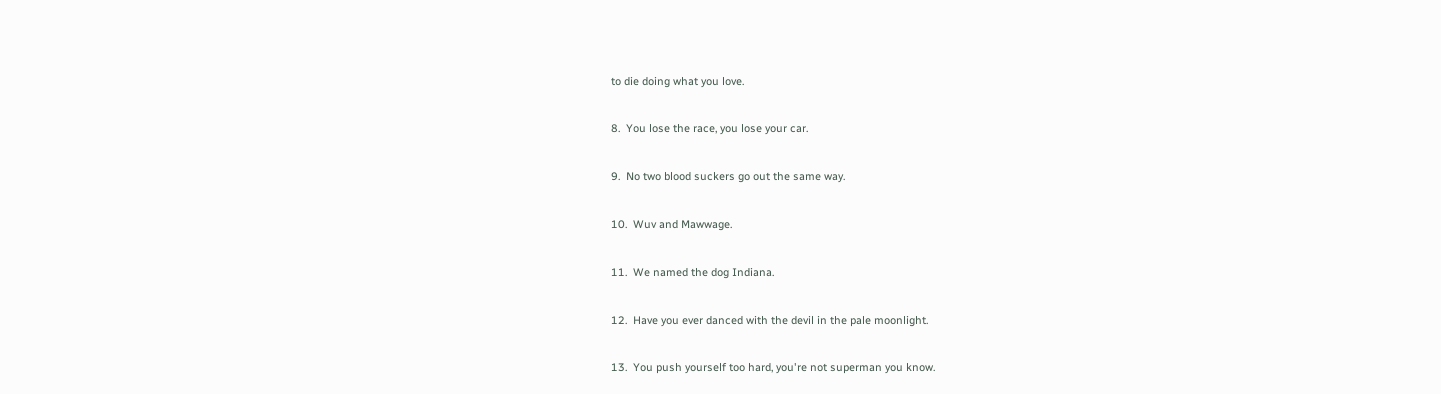to die doing what you love.

8.  You lose the race, you lose your car.

9.  No two blood suckers go out the same way.

10.  Wuv and Mawwage.

11.  We named the dog Indiana.

12.  Have you ever danced with the devil in the pale moonlight.

13.  You push yourself too hard, you're not superman you know.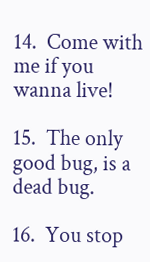14.  Come with me if you wanna live!

15.  The only good bug, is a dead bug.

16.  You stop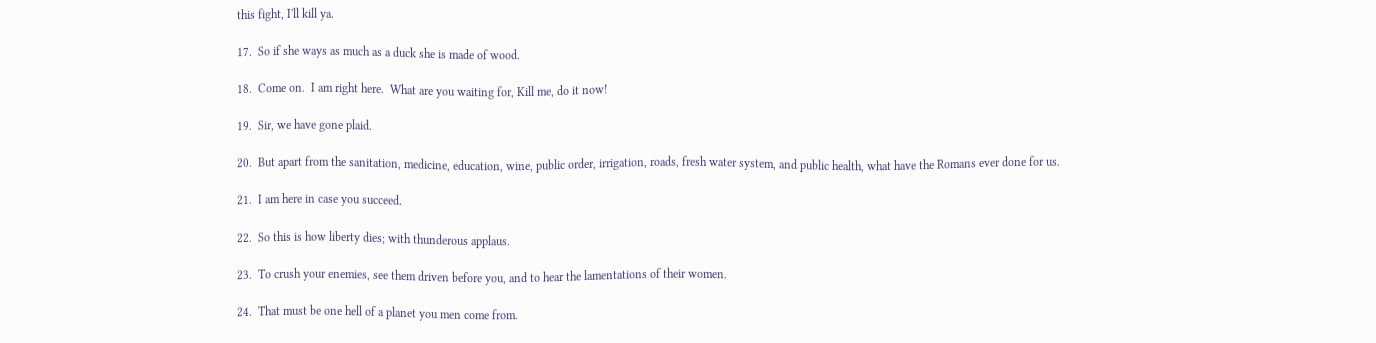this fight, I'll kill ya.

17.  So if she ways as much as a duck she is made of wood.

18.  Come on.  I am right here.  What are you waiting for, Kill me, do it now!

19.  Sir, we have gone plaid.

20.  But apart from the sanitation, medicine, education, wine, public order, irrigation, roads, fresh water system, and public health, what have the Romans ever done for us.

21.  I am here in case you succeed.

22.  So this is how liberty dies; with thunderous applaus.

23.  To crush your enemies, see them driven before you, and to hear the lamentations of their women.

24.  That must be one hell of a planet you men come from.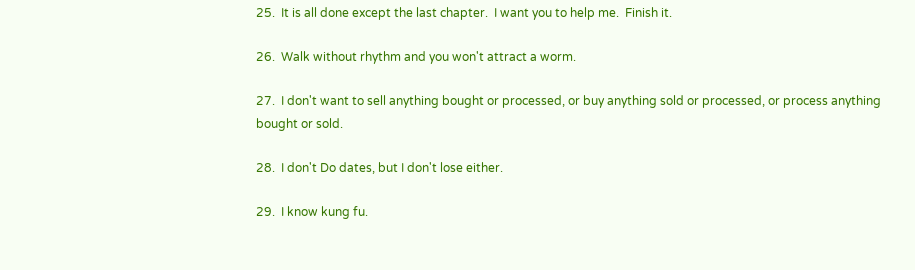25.  It is all done except the last chapter.  I want you to help me.  Finish it.

26.  Walk without rhythm and you won't attract a worm.

27.  I don't want to sell anything bought or processed, or buy anything sold or processed, or process anything bought or sold.

28.  I don't Do dates, but I don't lose either.

29.  I know kung fu.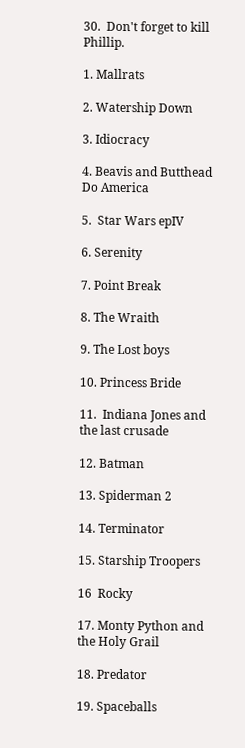30.  Don't forget to kill Phillip.

1. Mallrats

2. Watership Down

3. Idiocracy

4. Beavis and Butthead Do America

5.  Star Wars epIV

6. Serenity

7. Point Break

8. The Wraith

9. The Lost boys

10. Princess Bride

11.  Indiana Jones and the last crusade

12. Batman

13. Spiderman 2

14. Terminator

15. Starship Troopers

16  Rocky

17. Monty Python and the Holy Grail

18. Predator

19. Spaceballs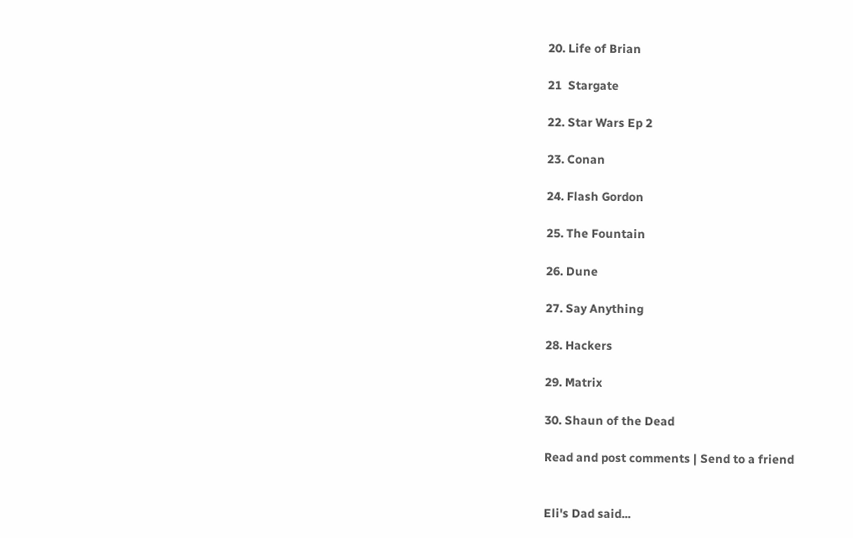20. Life of Brian

21  Stargate

22. Star Wars Ep 2

23. Conan

24. Flash Gordon

25. The Fountain

26. Dune

27. Say Anything

28. Hackers

29. Matrix

30. Shaun of the Dead

Read and post comments | Send to a friend


Eli's Dad said...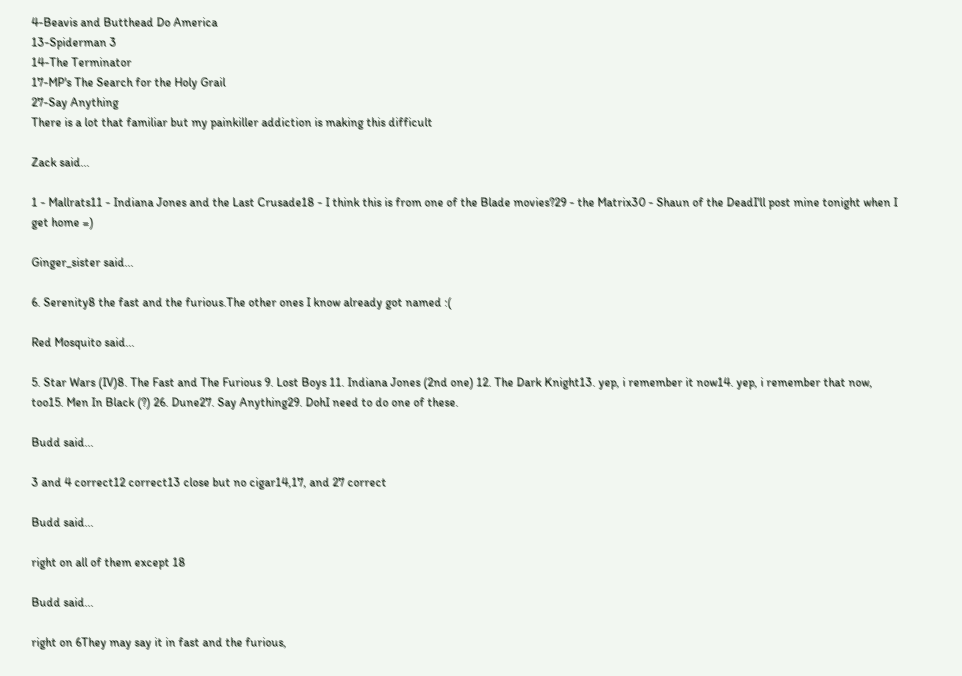4-Beavis and Butthead Do America
13-Spiderman 3
14-The Terminator
17-MP's The Search for the Holy Grail
27-Say Anything
There is a lot that familiar but my painkiller addiction is making this difficult

Zack said...

1 - Mallrats11 - Indiana Jones and the Last Crusade18 - I think this is from one of the Blade movies?29 - the Matrix30 - Shaun of the DeadI'll post mine tonight when I get home =)

Ginger_sister said...

6. Serenity8 the fast and the furious.The other ones I know already got named :(

Red Mosquito said...

5. Star Wars (IV)8. The Fast and The Furious 9. Lost Boys 11. Indiana Jones (2nd one) 12. The Dark Knight13. yep, i remember it now14. yep, i remember that now, too15. Men In Black (?) 26. Dune27. Say Anything29. DohI need to do one of these.

Budd said...

3 and 4 correct12 correct13 close but no cigar14,17, and 27 correct

Budd said...

right on all of them except 18

Budd said...

right on 6They may say it in fast and the furious,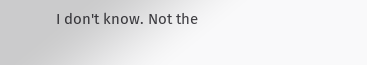I don't know. Not the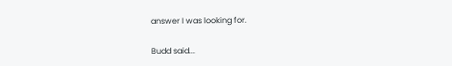answer I was looking for.

Budd said...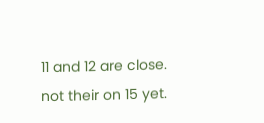11 and 12 are close. not their on 15 yet.